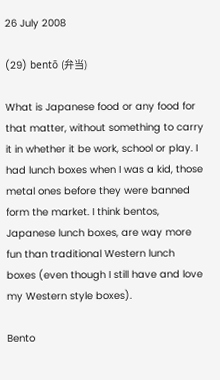26 July 2008

(29) bentō (弁当)

What is Japanese food or any food for that matter, without something to carry it in whether it be work, school or play. I had lunch boxes when I was a kid, those metal ones before they were banned form the market. I think bentos, Japanese lunch boxes, are way more fun than traditional Western lunch boxes (even though I still have and love my Western style boxes).

Bento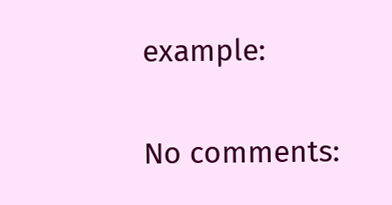example:

No comments: